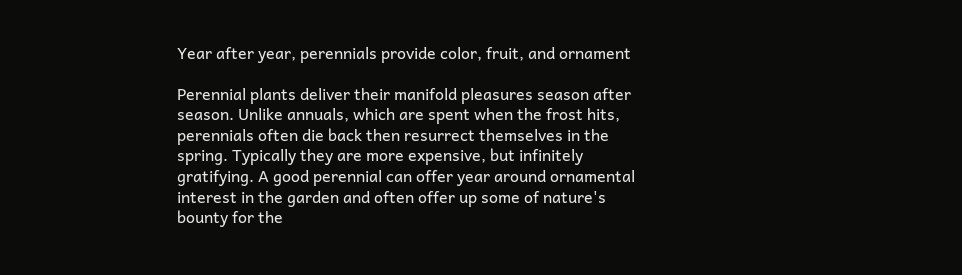Year after year, perennials provide color, fruit, and ornament

Perennial plants deliver their manifold pleasures season after season. Unlike annuals, which are spent when the frost hits, perennials often die back then resurrect themselves in the spring. Typically they are more expensive, but infinitely gratifying. A good perennial can offer year around ornamental interest in the garden and often offer up some of nature's bounty for the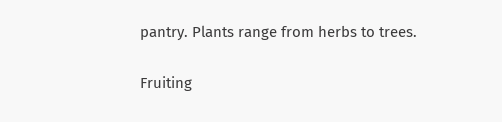pantry. Plants range from herbs to trees.

Fruiting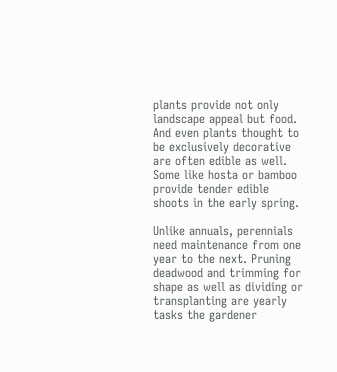plants provide not only landscape appeal but food. And even plants thought to be exclusively decorative are often edible as well. Some like hosta or bamboo provide tender edible shoots in the early spring.

Unlike annuals, perennials need maintenance from one year to the next. Pruning deadwood and trimming for shape as well as dividing or transplanting are yearly tasks the gardener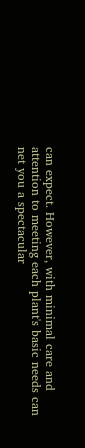can expect. However, with minimal care and attention to meeting each plant's basic needs can net you a spectacular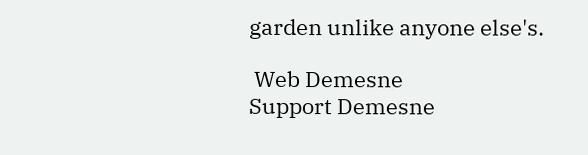garden unlike anyone else's.

 Web Demesne
Support Demesne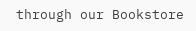through our Bookstore